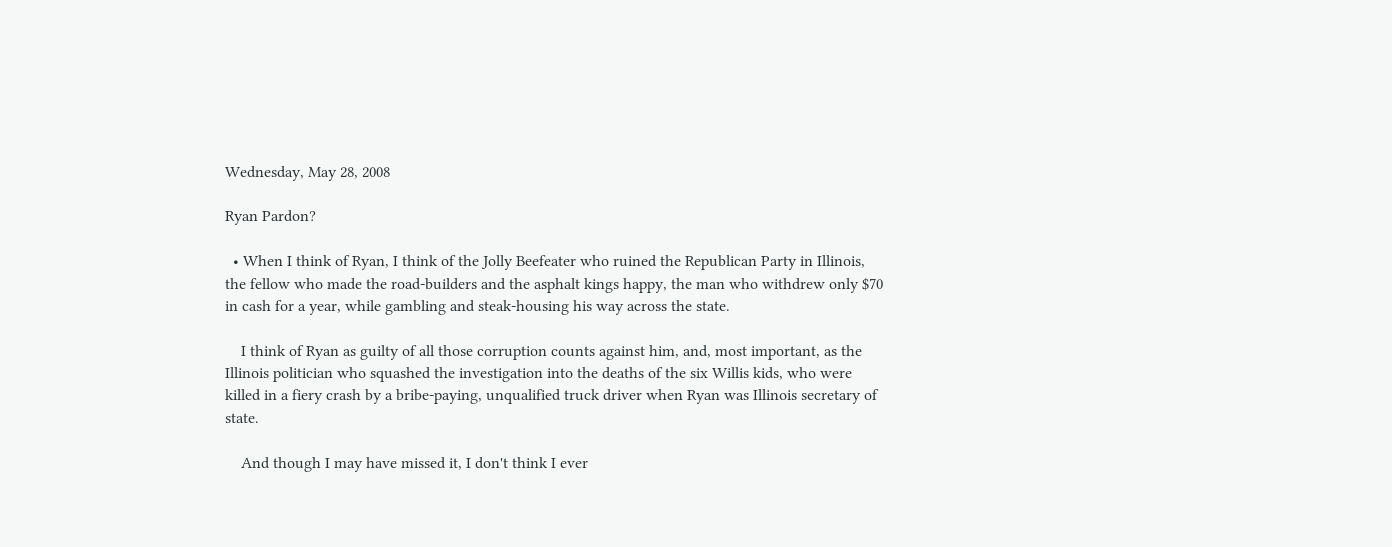Wednesday, May 28, 2008

Ryan Pardon?

  • When I think of Ryan, I think of the Jolly Beefeater who ruined the Republican Party in Illinois, the fellow who made the road-builders and the asphalt kings happy, the man who withdrew only $70 in cash for a year, while gambling and steak-housing his way across the state.

    I think of Ryan as guilty of all those corruption counts against him, and, most important, as the Illinois politician who squashed the investigation into the deaths of the six Willis kids, who were killed in a fiery crash by a bribe-paying, unqualified truck driver when Ryan was Illinois secretary of state.

    And though I may have missed it, I don't think I ever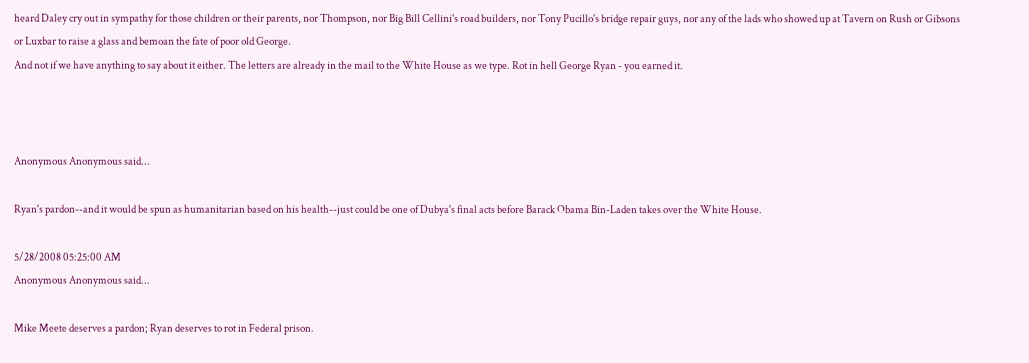heard Daley cry out in sympathy for those children or their parents, nor Thompson, nor Big Bill Cellini's road builders, nor Tony Pucillo's bridge repair guys, nor any of the lads who showed up at Tavern on Rush or Gibsons or Luxbar to raise a glass and bemoan the fate of poor old George.
And not if we have anything to say about it either. The letters are already in the mail to the White House as we type. Rot in hell George Ryan - you earned it.



Anonymous Anonymous said...

Ryan's pardon--and it would be spun as humanitarian based on his health--just could be one of Dubya's final acts before Barack Obama Bin-Laden takes over the White House.

5/28/2008 05:25:00 AM
Anonymous Anonymous said...

Mike Meete deserves a pardon; Ryan deserves to rot in Federal prison.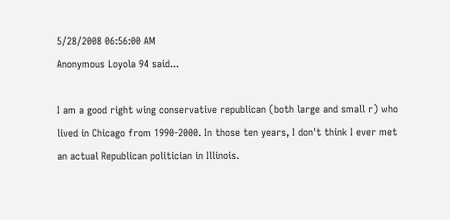5/28/2008 06:56:00 AM
Anonymous Loyola 94 said...

I am a good right wing conservative republican (both large and small r) who lived in Chicago from 1990-2000. In those ten years, I don't think I ever met an actual Republican politician in Illinois.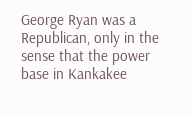George Ryan was a Republican, only in the sense that the power base in Kankakee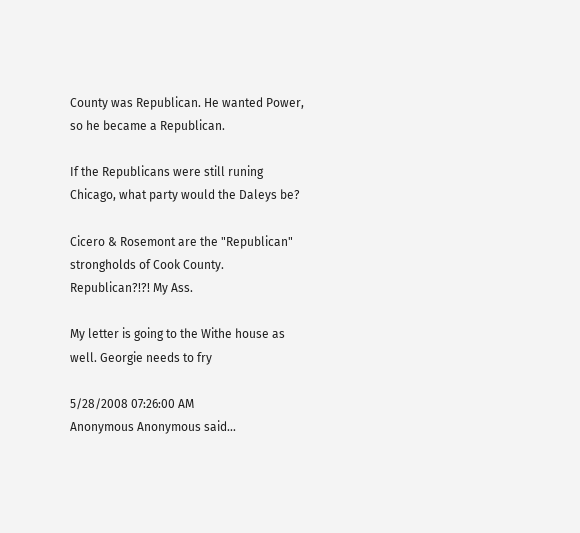County was Republican. He wanted Power, so he became a Republican.

If the Republicans were still runing Chicago, what party would the Daleys be?

Cicero & Rosemont are the "Republican" strongholds of Cook County. Republican?!?! My Ass.

My letter is going to the Withe house as well. Georgie needs to fry

5/28/2008 07:26:00 AM
Anonymous Anonymous said...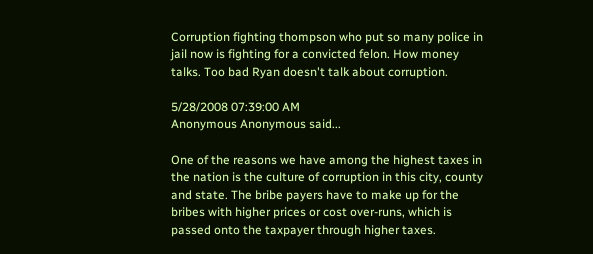Corruption fighting thompson who put so many police in jail now is fighting for a convicted felon. How money talks. Too bad Ryan doesn't talk about corruption.

5/28/2008 07:39:00 AM
Anonymous Anonymous said...

One of the reasons we have among the highest taxes in the nation is the culture of corruption in this city, county and state. The bribe payers have to make up for the bribes with higher prices or cost over-runs, which is passed onto the taxpayer through higher taxes.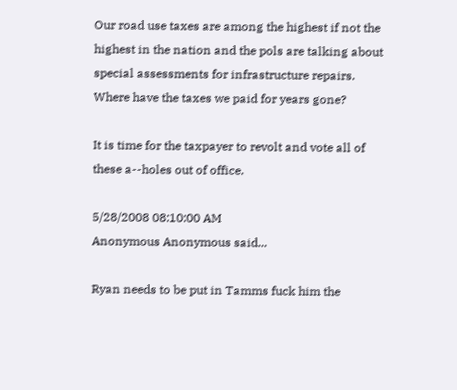Our road use taxes are among the highest if not the highest in the nation and the pols are talking about special assessments for infrastructure repairs. Where have the taxes we paid for years gone?

It is time for the taxpayer to revolt and vote all of these a--holes out of office.

5/28/2008 08:10:00 AM
Anonymous Anonymous said...

Ryan needs to be put in Tamms fuck him the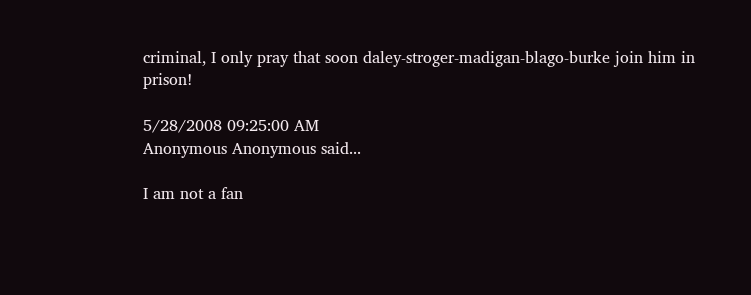criminal, I only pray that soon daley-stroger-madigan-blago-burke join him in prison!

5/28/2008 09:25:00 AM
Anonymous Anonymous said...

I am not a fan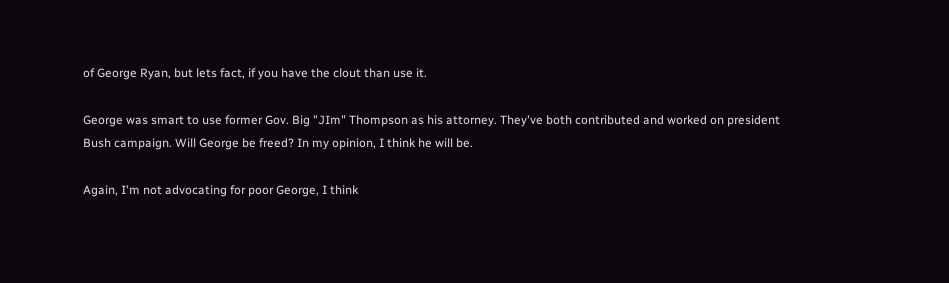of George Ryan, but lets fact, if you have the clout than use it.

George was smart to use former Gov. Big "JIm" Thompson as his attorney. They've both contributed and worked on president Bush campaign. Will George be freed? In my opinion, I think he will be.

Again, I'm not advocating for poor George, I think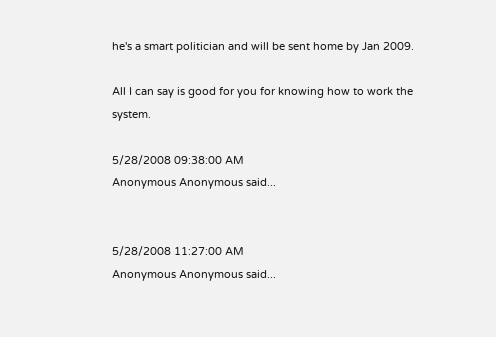he's a smart politician and will be sent home by Jan 2009.

All I can say is good for you for knowing how to work the system.

5/28/2008 09:38:00 AM
Anonymous Anonymous said...


5/28/2008 11:27:00 AM
Anonymous Anonymous said...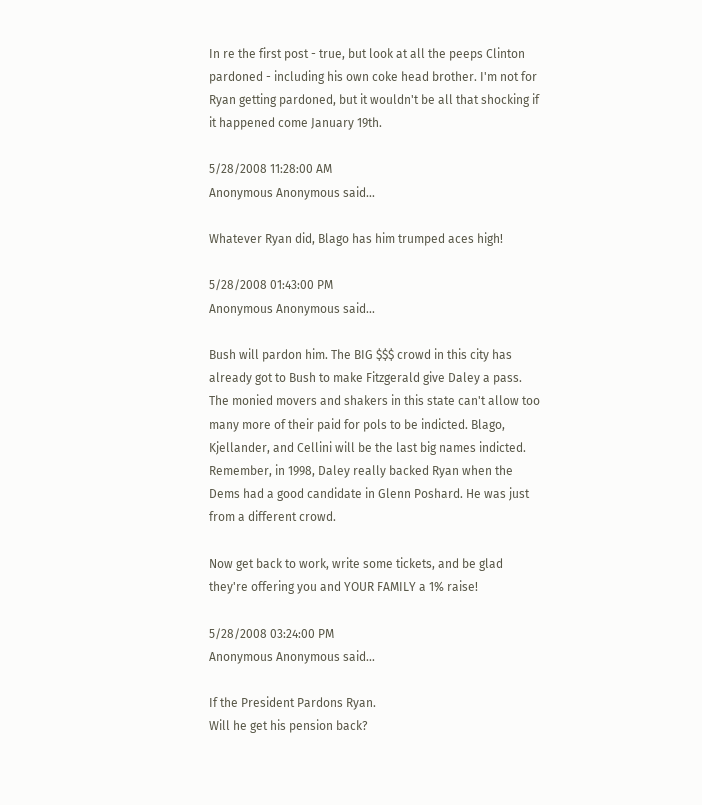In re the first post - true, but look at all the peeps Clinton pardoned - including his own coke head brother. I'm not for Ryan getting pardoned, but it wouldn't be all that shocking if it happened come January 19th.

5/28/2008 11:28:00 AM
Anonymous Anonymous said...

Whatever Ryan did, Blago has him trumped aces high!

5/28/2008 01:43:00 PM
Anonymous Anonymous said...

Bush will pardon him. The BIG $$$ crowd in this city has already got to Bush to make Fitzgerald give Daley a pass. The monied movers and shakers in this state can't allow too many more of their paid for pols to be indicted. Blago, Kjellander, and Cellini will be the last big names indicted. Remember, in 1998, Daley really backed Ryan when the Dems had a good candidate in Glenn Poshard. He was just from a different crowd.

Now get back to work, write some tickets, and be glad they're offering you and YOUR FAMILY a 1% raise!

5/28/2008 03:24:00 PM
Anonymous Anonymous said...

If the President Pardons Ryan.
Will he get his pension back?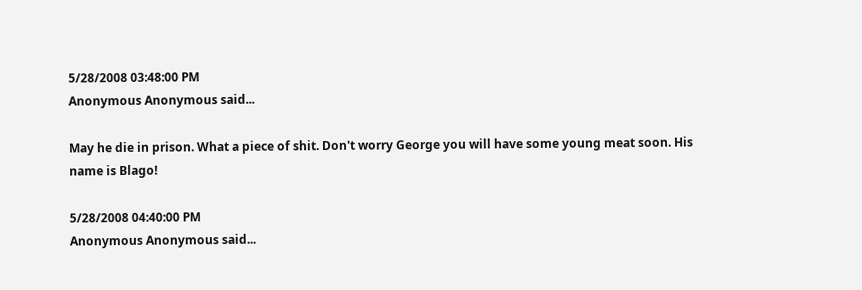5/28/2008 03:48:00 PM
Anonymous Anonymous said...

May he die in prison. What a piece of shit. Don't worry George you will have some young meat soon. His name is Blago!

5/28/2008 04:40:00 PM
Anonymous Anonymous said...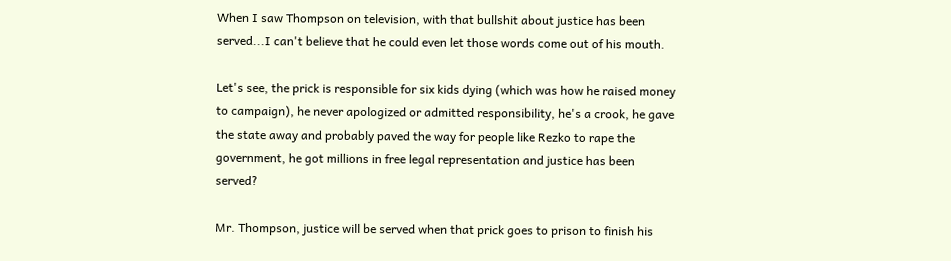When I saw Thompson on television, with that bullshit about justice has been served...I can't believe that he could even let those words come out of his mouth.

Let's see, the prick is responsible for six kids dying (which was how he raised money to campaign), he never apologized or admitted responsibility, he's a crook, he gave the state away and probably paved the way for people like Rezko to rape the government, he got millions in free legal representation and justice has been served?

Mr. Thompson, justice will be served when that prick goes to prison to finish his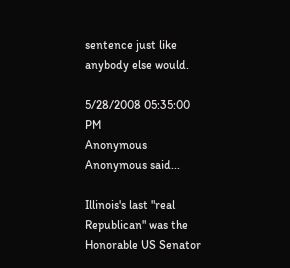sentence just like anybody else would.

5/28/2008 05:35:00 PM
Anonymous Anonymous said...

Illinois's last "real Republican" was the Honorable US Senator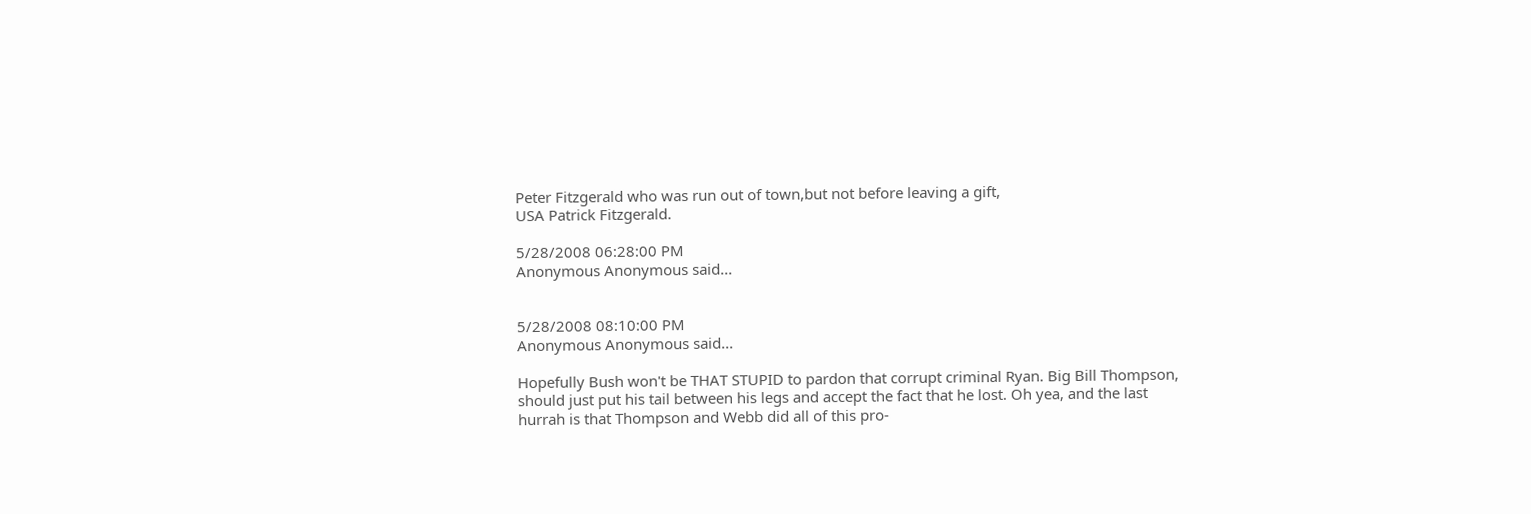Peter Fitzgerald who was run out of town,but not before leaving a gift,
USA Patrick Fitzgerald.

5/28/2008 06:28:00 PM
Anonymous Anonymous said...


5/28/2008 08:10:00 PM
Anonymous Anonymous said...

Hopefully Bush won't be THAT STUPID to pardon that corrupt criminal Ryan. Big Bill Thompson, should just put his tail between his legs and accept the fact that he lost. Oh yea, and the last hurrah is that Thompson and Webb did all of this pro-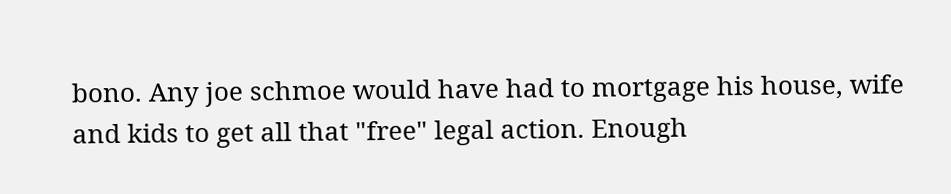bono. Any joe schmoe would have had to mortgage his house, wife and kids to get all that "free" legal action. Enough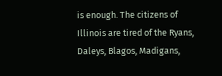is enough. The citizens of Illinois are tired of the Ryans, Daleys, Blagos, Madigans,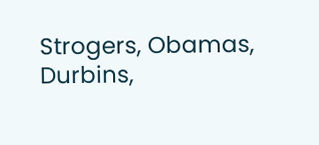Strogers, Obamas, Durbins,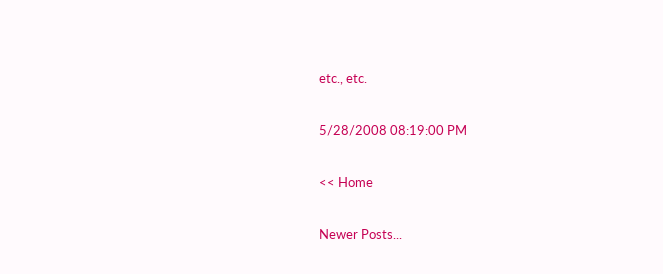etc., etc.

5/28/2008 08:19:00 PM

<< Home

Newer Posts...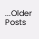...Older Posts